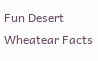Fun Desert Wheatear Facts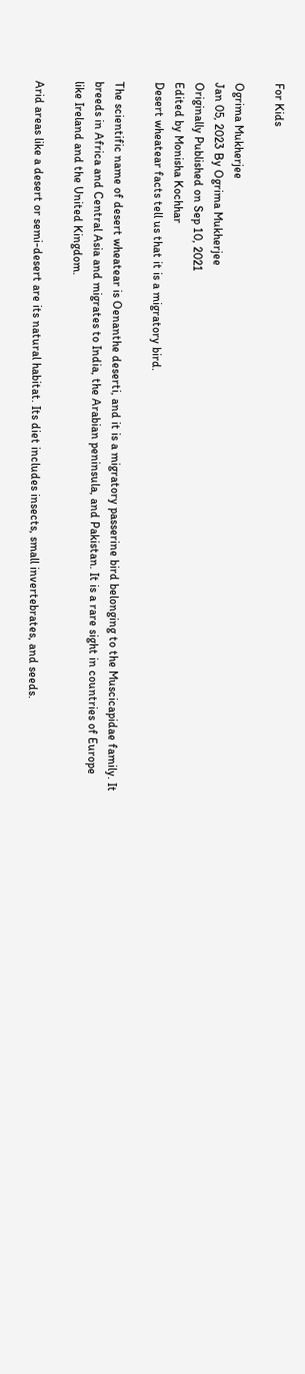For Kids

Ogrima Mukherjee
Jan 05, 2023 By Ogrima Mukherjee
Originally Published on Sep 10, 2021
Edited by Monisha Kochhar
Desert wheatear facts tell us that it is a migratory bird.

The scientific name of desert wheatear is Oenanthe deserti, and it is a migratory passerine bird belonging to the Muscicapidae family. It breeds in Africa and Central Asia and migrates to India, the Arabian peninsula, and Pakistan. It is a rare sight in countries of Europe like Ireland and the United Kingdom.

Arid areas like a desert or semi-desert are its natural habitat. Its diet includes insects, small invertebrates, and seeds.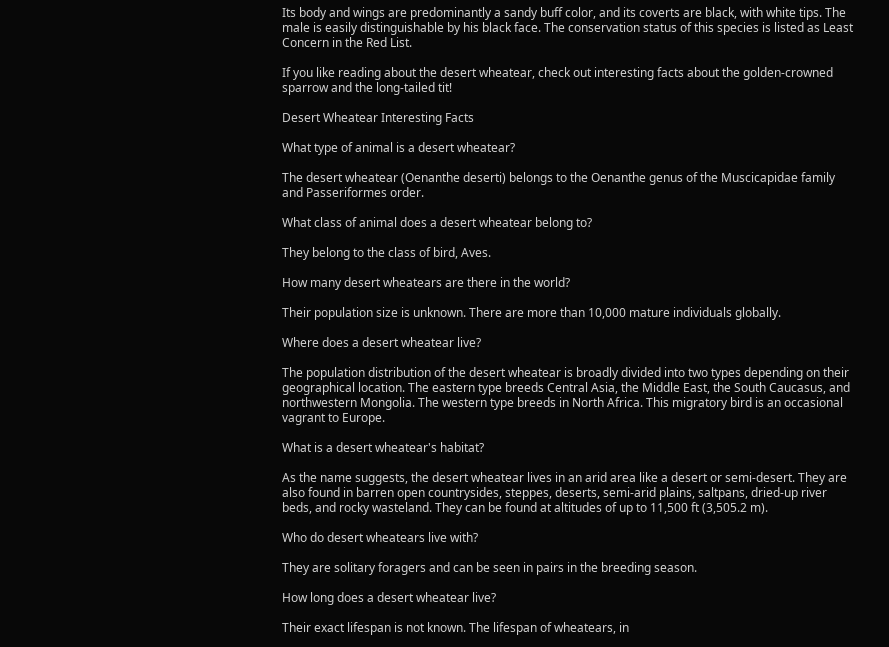Its body and wings are predominantly a sandy buff color, and its coverts are black, with white tips. The male is easily distinguishable by his black face. The conservation status of this species is listed as Least Concern in the Red List.

If you like reading about the desert wheatear, check out interesting facts about the golden-crowned sparrow and the long-tailed tit!

Desert Wheatear Interesting Facts

What type of animal is a desert wheatear?

The desert wheatear (Oenanthe deserti) belongs to the Oenanthe genus of the Muscicapidae family and Passeriformes order.

What class of animal does a desert wheatear belong to?

They belong to the class of bird, Aves.

How many desert wheatears are there in the world?

Their population size is unknown. There are more than 10,000 mature individuals globally.

Where does a desert wheatear live?

The population distribution of the desert wheatear is broadly divided into two types depending on their geographical location. The eastern type breeds Central Asia, the Middle East, the South Caucasus, and northwestern Mongolia. The western type breeds in North Africa. This migratory bird is an occasional vagrant to Europe.

What is a desert wheatear's habitat?

As the name suggests, the desert wheatear lives in an arid area like a desert or semi-desert. They are also found in barren open countrysides, steppes, deserts, semi-arid plains, saltpans, dried-up river beds, and rocky wasteland. They can be found at altitudes of up to 11,500 ft (3,505.2 m).

Who do desert wheatears live with?

They are solitary foragers and can be seen in pairs in the breeding season.

How long does a desert wheatear live?

Their exact lifespan is not known. The lifespan of wheatears, in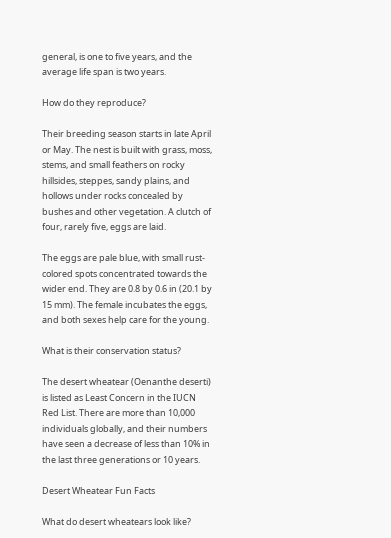general, is one to five years, and the average life span is two years.

How do they reproduce?

Their breeding season starts in late April or May. The nest is built with grass, moss, stems, and small feathers on rocky hillsides, steppes, sandy plains, and hollows under rocks concealed by bushes and other vegetation. A clutch of four, rarely five, eggs are laid.

The eggs are pale blue, with small rust-colored spots concentrated towards the wider end. They are 0.8 by 0.6 in (20.1 by 15 mm). The female incubates the eggs, and both sexes help care for the young.

What is their conservation status?

The desert wheatear (Oenanthe deserti) is listed as Least Concern in the IUCN Red List. There are more than 10,000 individuals globally, and their numbers have seen a decrease of less than 10% in the last three generations or 10 years.

Desert Wheatear Fun Facts

What do desert wheatears look like?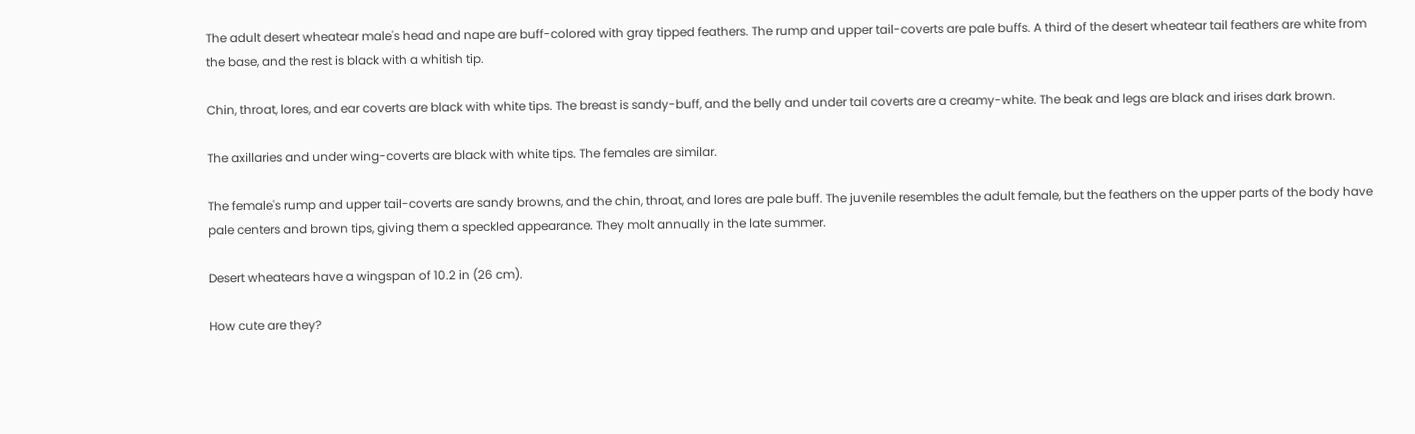The adult desert wheatear male's head and nape are buff-colored with gray tipped feathers. The rump and upper tail-coverts are pale buffs. A third of the desert wheatear tail feathers are white from the base, and the rest is black with a whitish tip.

Chin, throat, lores, and ear coverts are black with white tips. The breast is sandy-buff, and the belly and under tail coverts are a creamy-white. The beak and legs are black and irises dark brown.

The axillaries and under wing-coverts are black with white tips. The females are similar.

The female's rump and upper tail-coverts are sandy browns, and the chin, throat, and lores are pale buff. The juvenile resembles the adult female, but the feathers on the upper parts of the body have pale centers and brown tips, giving them a speckled appearance. They molt annually in the late summer.

Desert wheatears have a wingspan of 10.2 in (26 cm).

How cute are they?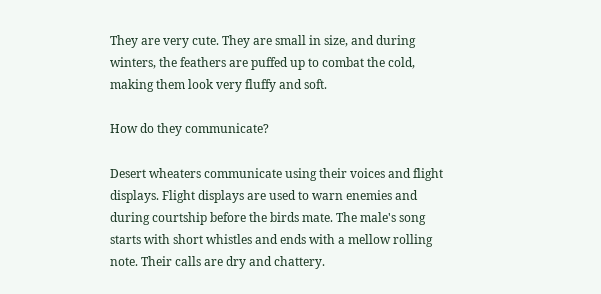They are very cute. They are small in size, and during winters, the feathers are puffed up to combat the cold, making them look very fluffy and soft.

How do they communicate?

Desert wheaters communicate using their voices and flight displays. Flight displays are used to warn enemies and during courtship before the birds mate. The male's song starts with short whistles and ends with a mellow rolling note. Their calls are dry and chattery.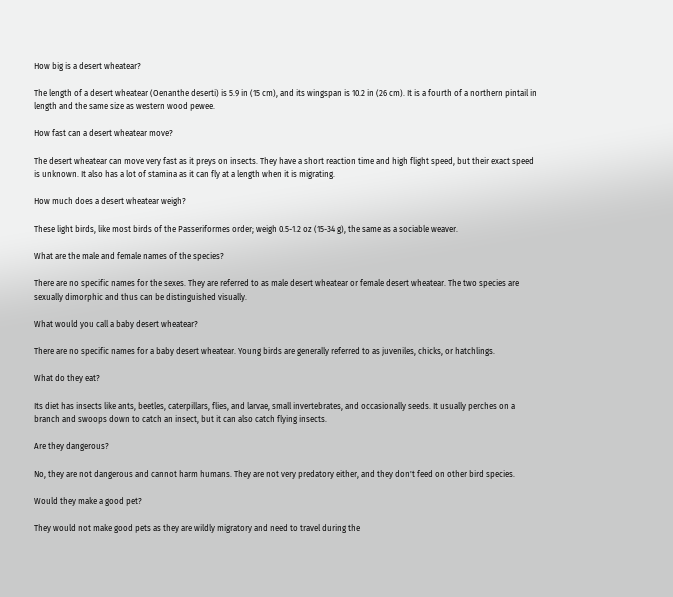How big is a desert wheatear?

The length of a desert wheatear (Oenanthe deserti) is 5.9 in (15 cm), and its wingspan is 10.2 in (26 cm). It is a fourth of a northern pintail in length and the same size as western wood pewee.

How fast can a desert wheatear move?

The desert wheatear can move very fast as it preys on insects. They have a short reaction time and high flight speed, but their exact speed is unknown. It also has a lot of stamina as it can fly at a length when it is migrating.

How much does a desert wheatear weigh?

These light birds, like most birds of the Passeriformes order; weigh 0.5-1.2 oz (15-34 g), the same as a sociable weaver.

What are the male and female names of the species?

There are no specific names for the sexes. They are referred to as male desert wheatear or female desert wheatear. The two species are sexually dimorphic and thus can be distinguished visually.

What would you call a baby desert wheatear?

There are no specific names for a baby desert wheatear. Young birds are generally referred to as juveniles, chicks, or hatchlings.

What do they eat?

Its diet has insects like ants, beetles, caterpillars, flies, and larvae, small invertebrates, and occasionally seeds. It usually perches on a branch and swoops down to catch an insect, but it can also catch flying insects.

Are they dangerous?

No, they are not dangerous and cannot harm humans. They are not very predatory either, and they don't feed on other bird species.

Would they make a good pet?

They would not make good pets as they are wildly migratory and need to travel during the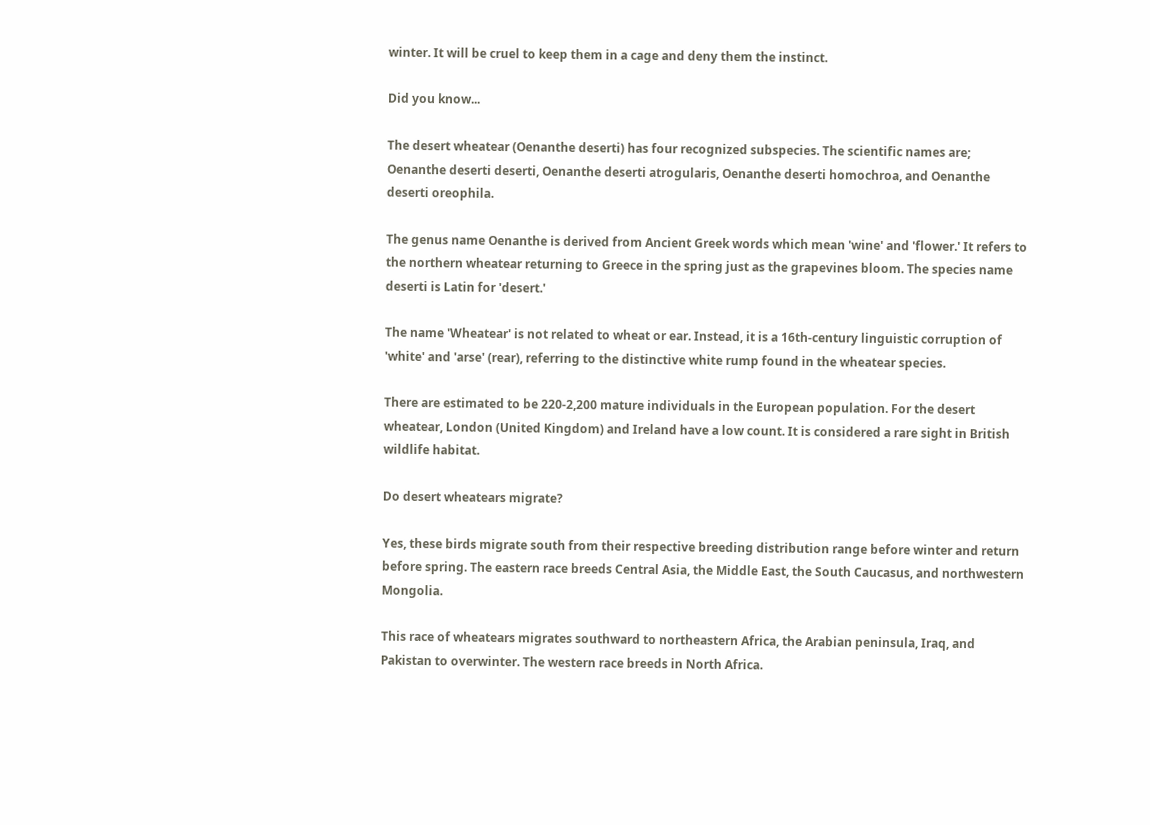winter. It will be cruel to keep them in a cage and deny them the instinct.

Did you know...

The desert wheatear (Oenanthe deserti) has four recognized subspecies. The scientific names are; Oenanthe deserti deserti, Oenanthe deserti atrogularis, Oenanthe deserti homochroa, and Oenanthe deserti oreophila.

The genus name Oenanthe is derived from Ancient Greek words which mean 'wine' and 'flower.' It refers to the northern wheatear returning to Greece in the spring just as the grapevines bloom. The species name deserti is Latin for 'desert.'

The name 'Wheatear' is not related to wheat or ear. Instead, it is a 16th-century linguistic corruption of 'white' and 'arse' (rear), referring to the distinctive white rump found in the wheatear species.

There are estimated to be 220-2,200 mature individuals in the European population. For the desert wheatear, London (United Kingdom) and Ireland have a low count. It is considered a rare sight in British wildlife habitat.

Do desert wheatears migrate?

Yes, these birds migrate south from their respective breeding distribution range before winter and return before spring. The eastern race breeds Central Asia, the Middle East, the South Caucasus, and northwestern Mongolia.

This race of wheatears migrates southward to northeastern Africa, the Arabian peninsula, Iraq, and Pakistan to overwinter. The western race breeds in North Africa.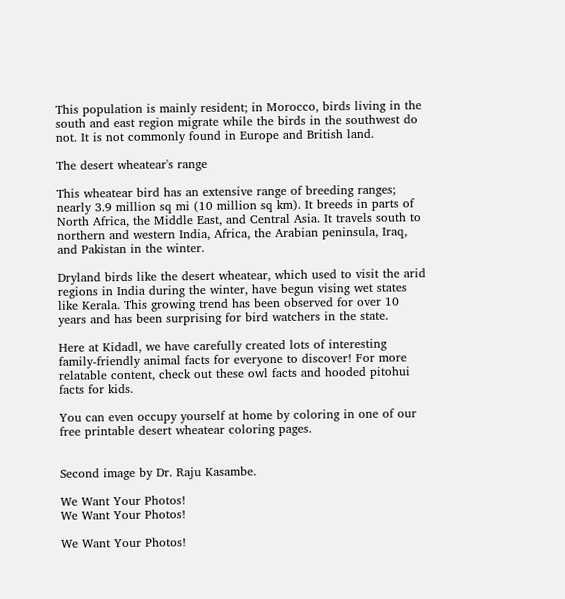This population is mainly resident; in Morocco, birds living in the south and east region migrate while the birds in the southwest do not. It is not commonly found in Europe and British land.

The desert wheatear's range

This wheatear bird has an extensive range of breeding ranges; nearly 3.9 million sq mi (10 million sq km). It breeds in parts of North Africa, the Middle East, and Central Asia. It travels south to northern and western India, Africa, the Arabian peninsula, Iraq, and Pakistan in the winter.

Dryland birds like the desert wheatear, which used to visit the arid regions in India during the winter, have begun vising wet states like Kerala. This growing trend has been observed for over 10 years and has been surprising for bird watchers in the state.

Here at Kidadl, we have carefully created lots of interesting family-friendly animal facts for everyone to discover! For more relatable content, check out these owl facts and hooded pitohui facts for kids.

You can even occupy yourself at home by coloring in one of our free printable desert wheatear coloring pages.


Second image by Dr. Raju Kasambe.

We Want Your Photos!
We Want Your Photos!

We Want Your Photos!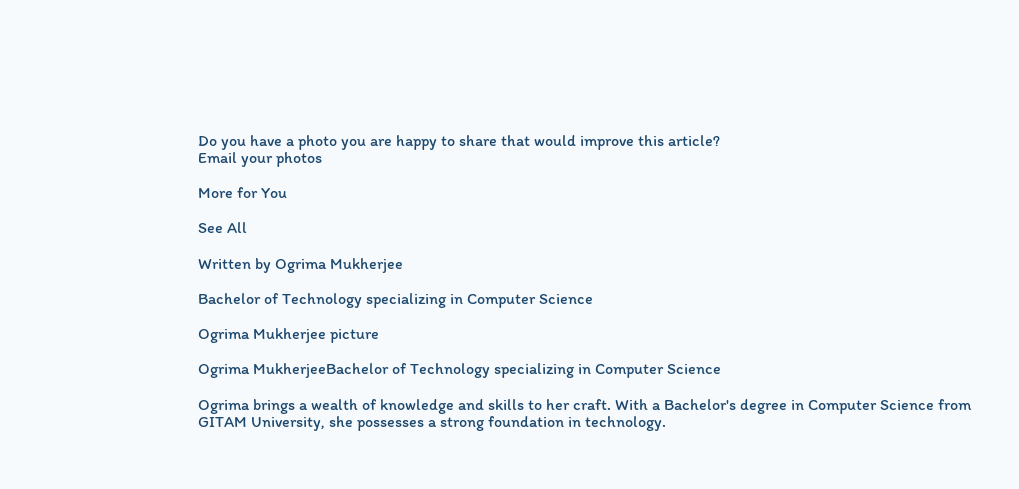Do you have a photo you are happy to share that would improve this article?
Email your photos

More for You

See All

Written by Ogrima Mukherjee

Bachelor of Technology specializing in Computer Science

Ogrima Mukherjee picture

Ogrima MukherjeeBachelor of Technology specializing in Computer Science

Ogrima brings a wealth of knowledge and skills to her craft. With a Bachelor's degree in Computer Science from GITAM University, she possesses a strong foundation in technology.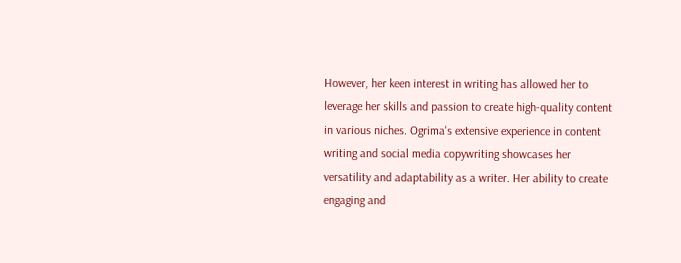However, her keen interest in writing has allowed her to leverage her skills and passion to create high-quality content in various niches. Ogrima's extensive experience in content writing and social media copywriting showcases her versatility and adaptability as a writer. Her ability to create engaging and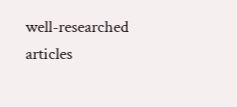well-researched articles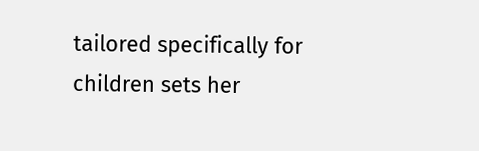tailored specifically for children sets her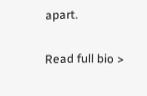apart.

Read full bio >